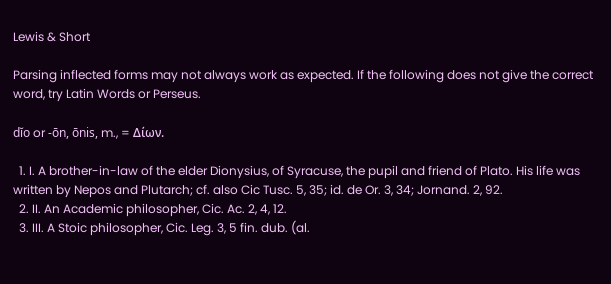Lewis & Short

Parsing inflected forms may not always work as expected. If the following does not give the correct word, try Latin Words or Perseus.

dĭo or -ōn, ōnis, m., = Δίων.

  1. I. A brother-in-law of the elder Dionysius, of Syracuse, the pupil and friend of Plato. His life was written by Nepos and Plutarch; cf. also Cic Tusc. 5, 35; id. de Or. 3, 34; Jornand. 2, 92.
  2. II. An Academic philosopher, Cic. Ac. 2, 4, 12.
  3. III. A Stoic philosopher, Cic. Leg. 3, 5 fin. dub. (al.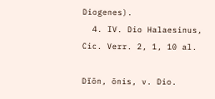Diogenes).
  4. IV. Dio Halaesinus, Cic. Verr. 2, 1, 10 al.

Dĭōn, ōnis, v. Dio.